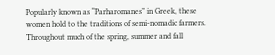Popularly known as “Parharomanes” in Greek, these women hold to the traditions of semi-nomadic farmers. Throughout much of the spring, summer and fall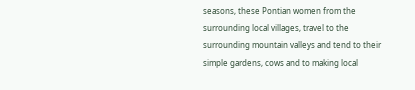seasons, these Pontian women from the surrounding local villages, travel to the surrounding mountain valleys and tend to their simple gardens, cows and to making local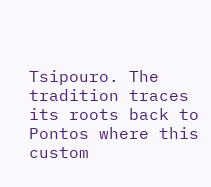Tsipouro. The tradition traces its roots back to Pontos where this custom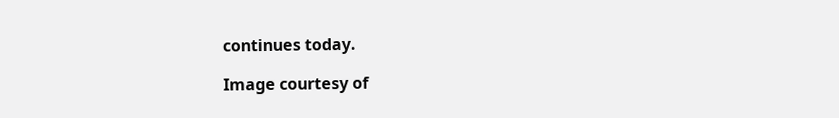continues today.

Image courtesy of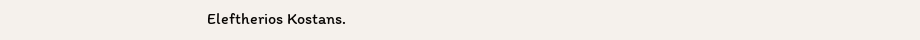Eleftherios Kostans.